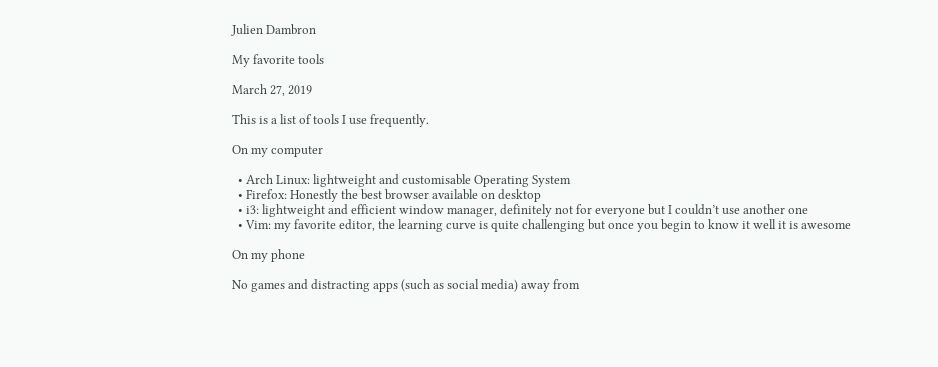Julien Dambron

My favorite tools

March 27, 2019

This is a list of tools I use frequently.

On my computer

  • Arch Linux: lightweight and customisable Operating System
  • Firefox: Honestly the best browser available on desktop
  • i3: lightweight and efficient window manager, definitely not for everyone but I couldn’t use another one
  • Vim: my favorite editor, the learning curve is quite challenging but once you begin to know it well it is awesome

On my phone

No games and distracting apps (such as social media) away from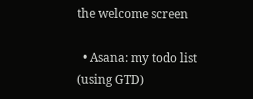the welcome screen

  • Asana: my todo list (using GTD)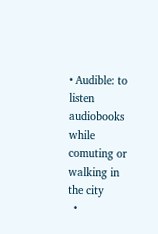• Audible: to listen audiobooks while comuting or walking in the city
  •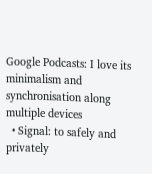Google Podcasts: I love its minimalism and synchronisation along multiple devices
  • Signal: to safely and privately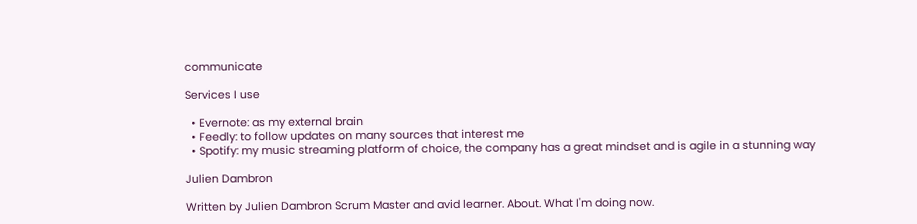communicate

Services I use

  • Evernote: as my external brain
  • Feedly: to follow updates on many sources that interest me
  • Spotify: my music streaming platform of choice, the company has a great mindset and is agile in a stunning way

Julien Dambron

Written by Julien Dambron Scrum Master and avid learner. About. What I'm doing now.